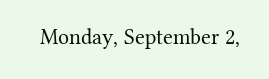Monday, September 2,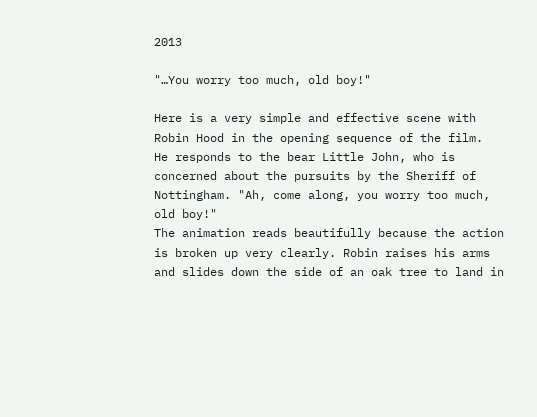2013

"…You worry too much, old boy!"

Here is a very simple and effective scene with Robin Hood in the opening sequence of the film.
He responds to the bear Little John, who is concerned about the pursuits by the Sheriff of Nottingham. "Ah, come along, you worry too much, old boy!"
The animation reads beautifully because the action is broken up very clearly. Robin raises his arms and slides down the side of an oak tree to land in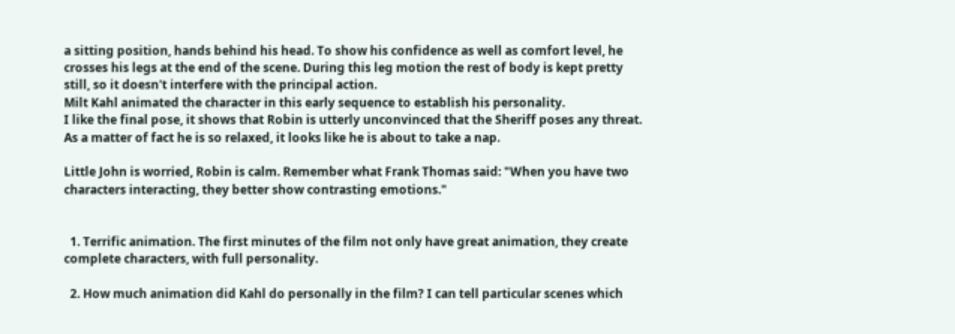a sitting position, hands behind his head. To show his confidence as well as comfort level, he crosses his legs at the end of the scene. During this leg motion the rest of body is kept pretty still, so it doesn't interfere with the principal action.
Milt Kahl animated the character in this early sequence to establish his personality.
I like the final pose, it shows that Robin is utterly unconvinced that the Sheriff poses any threat.
As a matter of fact he is so relaxed, it looks like he is about to take a nap.

Little John is worried, Robin is calm. Remember what Frank Thomas said: "When you have two characters interacting, they better show contrasting emotions."


  1. Terrific animation. The first minutes of the film not only have great animation, they create complete characters, with full personality.

  2. How much animation did Kahl do personally in the film? I can tell particular scenes which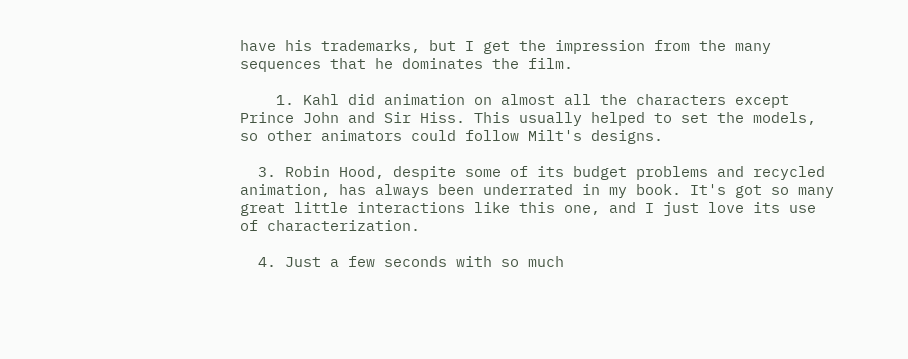have his trademarks, but I get the impression from the many sequences that he dominates the film.

    1. Kahl did animation on almost all the characters except Prince John and Sir Hiss. This usually helped to set the models, so other animators could follow Milt's designs.

  3. Robin Hood, despite some of its budget problems and recycled animation, has always been underrated in my book. It's got so many great little interactions like this one, and I just love its use of characterization.

  4. Just a few seconds with so much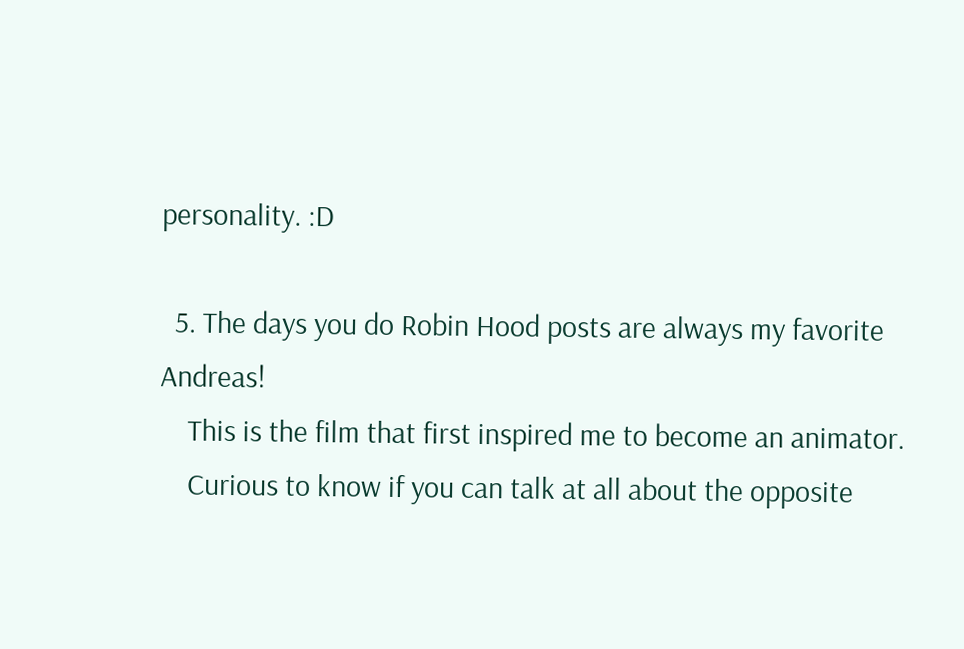personality. :D

  5. The days you do Robin Hood posts are always my favorite Andreas!
    This is the film that first inspired me to become an animator.
    Curious to know if you can talk at all about the opposite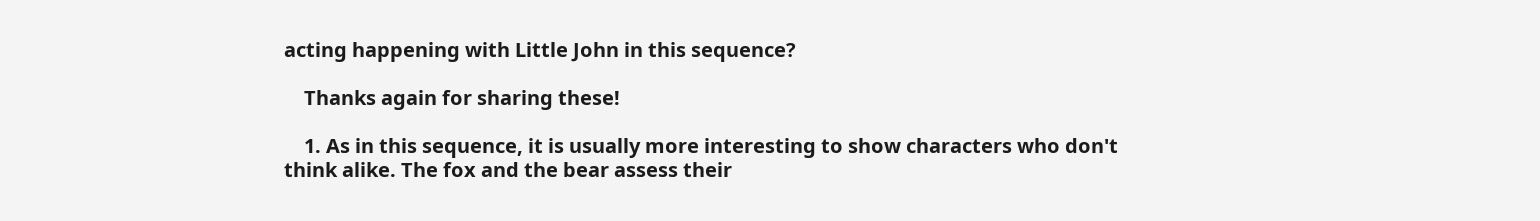acting happening with Little John in this sequence?

    Thanks again for sharing these!

    1. As in this sequence, it is usually more interesting to show characters who don't think alike. The fox and the bear assess their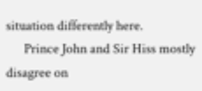situation differently here.
      Prince John and Sir Hiss mostly disagree on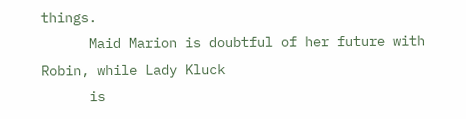things.
      Maid Marion is doubtful of her future with Robin, while Lady Kluck
      is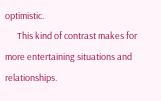optimistic.
      This kind of contrast makes for more entertaining situations and relationships.